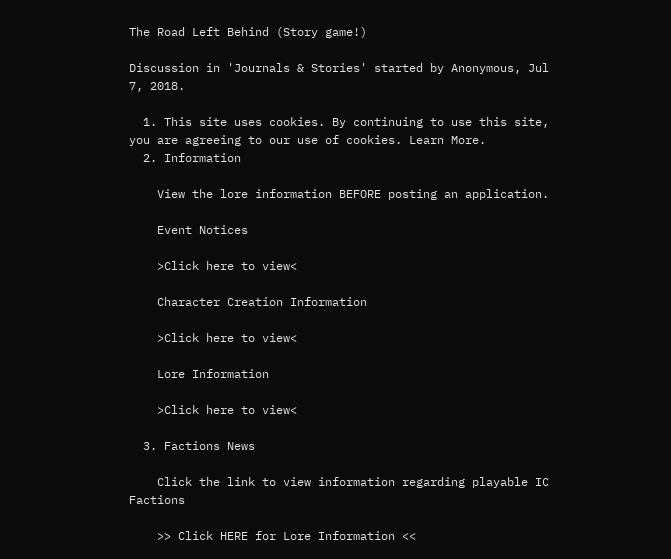The Road Left Behind (Story game!)

Discussion in 'Journals & Stories' started by Anonymous, Jul 7, 2018.

  1. This site uses cookies. By continuing to use this site, you are agreeing to our use of cookies. Learn More.
  2. Information

    View the lore information BEFORE posting an application.

    Event Notices

    >Click here to view<

    Character Creation Information

    >Click here to view<

    Lore Information

    >Click here to view<

  3. Factions News

    Click the link to view information regarding playable IC Factions

    >> Click HERE for Lore Information <<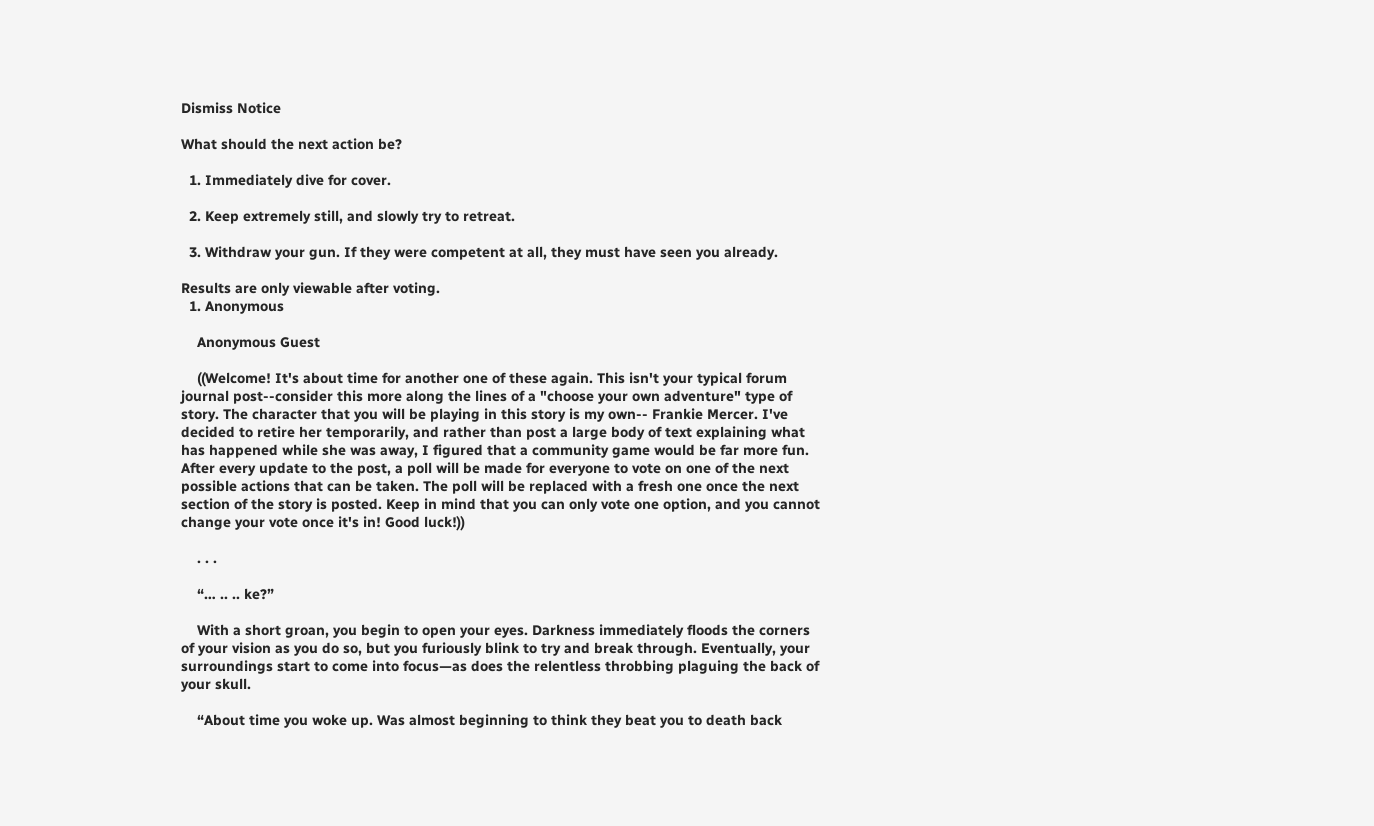Dismiss Notice

What should the next action be?

  1. Immediately dive for cover.

  2. Keep extremely still, and slowly try to retreat.

  3. Withdraw your gun. If they were competent at all, they must have seen you already.

Results are only viewable after voting.
  1. Anonymous

    Anonymous Guest

    ((Welcome! It's about time for another one of these again. This isn't your typical forum journal post--consider this more along the lines of a "choose your own adventure" type of story. The character that you will be playing in this story is my own-- Frankie Mercer. I've decided to retire her temporarily, and rather than post a large body of text explaining what has happened while she was away, I figured that a community game would be far more fun. After every update to the post, a poll will be made for everyone to vote on one of the next possible actions that can be taken. The poll will be replaced with a fresh one once the next section of the story is posted. Keep in mind that you can only vote one option, and you cannot change your vote once it's in! Good luck!))

    . . .

    “… .. .. ke?”

    With a short groan, you begin to open your eyes. Darkness immediately floods the corners of your vision as you do so, but you furiously blink to try and break through. Eventually, your surroundings start to come into focus—as does the relentless throbbing plaguing the back of your skull.

    “About time you woke up. Was almost beginning to think they beat you to death back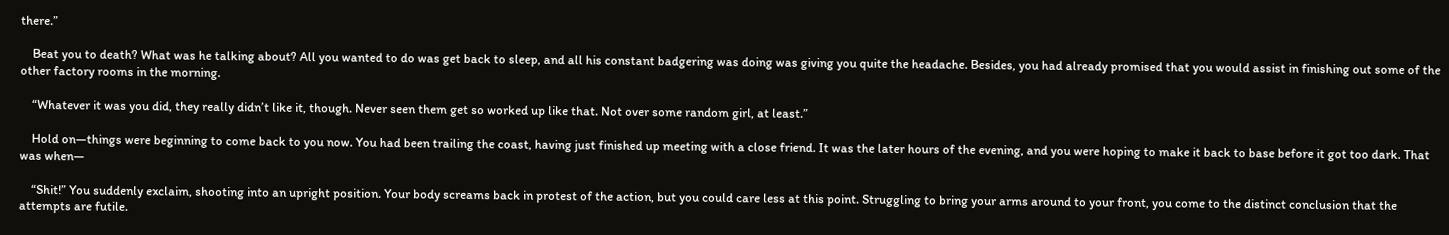there.”

    Beat you to death? What was he talking about? All you wanted to do was get back to sleep, and all his constant badgering was doing was giving you quite the headache. Besides, you had already promised that you would assist in finishing out some of the other factory rooms in the morning.

    “Whatever it was you did, they really didn’t like it, though. Never seen them get so worked up like that. Not over some random girl, at least.”

    Hold on—things were beginning to come back to you now. You had been trailing the coast, having just finished up meeting with a close friend. It was the later hours of the evening, and you were hoping to make it back to base before it got too dark. That was when—

    “Shit!” You suddenly exclaim, shooting into an upright position. Your body screams back in protest of the action, but you could care less at this point. Struggling to bring your arms around to your front, you come to the distinct conclusion that the attempts are futile.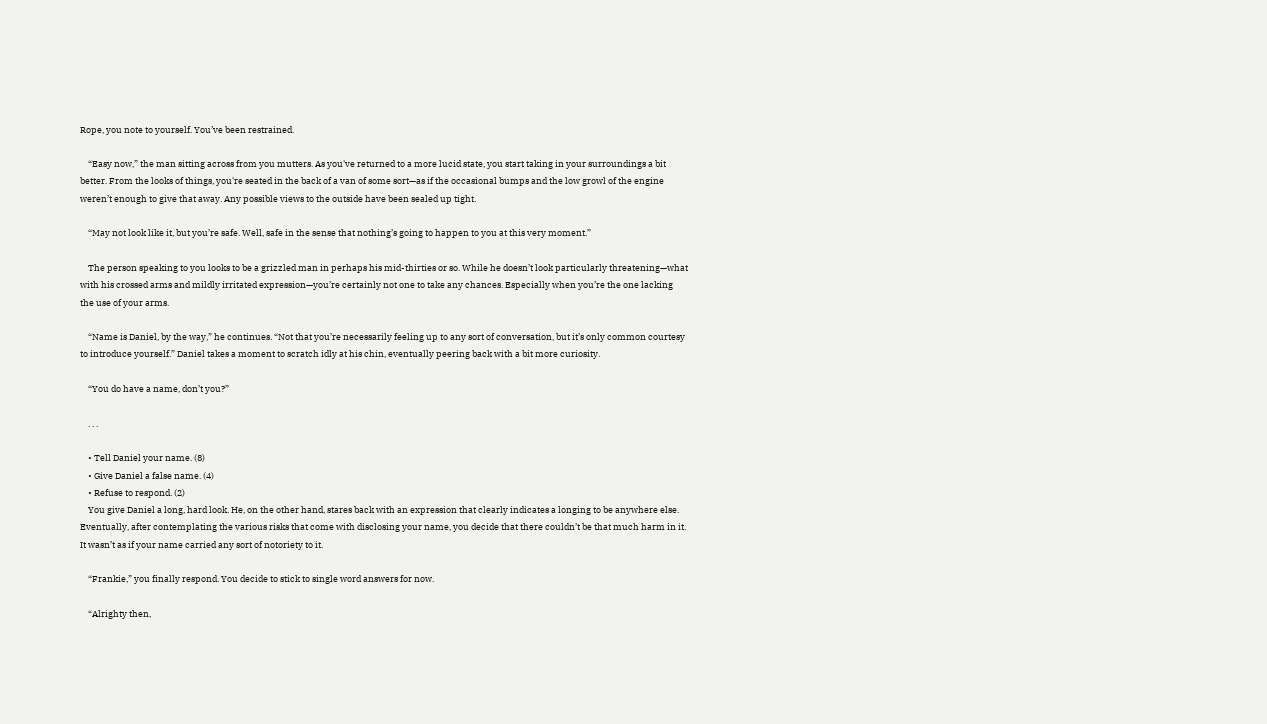Rope, you note to yourself. You’ve been restrained.

    “Easy now,” the man sitting across from you mutters. As you've returned to a more lucid state, you start taking in your surroundings a bit better. From the looks of things, you're seated in the back of a van of some sort—as if the occasional bumps and the low growl of the engine weren’t enough to give that away. Any possible views to the outside have been sealed up tight.

    “May not look like it, but you’re safe. Well, safe in the sense that nothing’s going to happen to you at this very moment.”

    The person speaking to you looks to be a grizzled man in perhaps his mid-thirties or so. While he doesn’t look particularly threatening—what with his crossed arms and mildly irritated expression—you’re certainly not one to take any chances. Especially when you’re the one lacking the use of your arms.

    “Name is Daniel, by the way,” he continues. “Not that you’re necessarily feeling up to any sort of conversation, but it’s only common courtesy to introduce yourself.” Daniel takes a moment to scratch idly at his chin, eventually peering back with a bit more curiosity.

    “You do have a name, don’t you?”

    . . .

    • Tell Daniel your name. (8)
    • Give Daniel a false name. (4)
    • Refuse to respond. (2)
    You give Daniel a long, hard look. He, on the other hand, stares back with an expression that clearly indicates a longing to be anywhere else. Eventually, after contemplating the various risks that come with disclosing your name, you decide that there couldn’t be that much harm in it. It wasn’t as if your name carried any sort of notoriety to it.

    “Frankie,” you finally respond. You decide to stick to single word answers for now.

    “Alrighty then,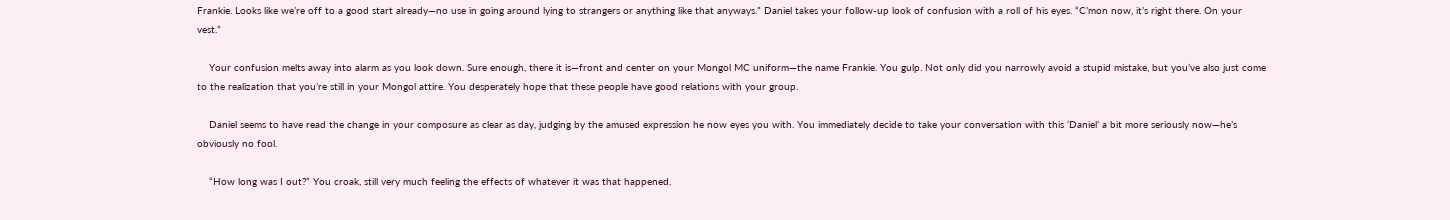Frankie. Looks like we’re off to a good start already—no use in going around lying to strangers or anything like that anyways.” Daniel takes your follow-up look of confusion with a roll of his eyes. “C’mon now, it’s right there. On your vest.”

    Your confusion melts away into alarm as you look down. Sure enough, there it is—front and center on your Mongol MC uniform—the name Frankie. You gulp. Not only did you narrowly avoid a stupid mistake, but you’ve also just come to the realization that you’re still in your Mongol attire. You desperately hope that these people have good relations with your group.

    Daniel seems to have read the change in your composure as clear as day, judging by the amused expression he now eyes you with. You immediately decide to take your conversation with this ‘Daniel’ a bit more seriously now—he’s obviously no fool.

    “How long was I out?” You croak, still very much feeling the effects of whatever it was that happened.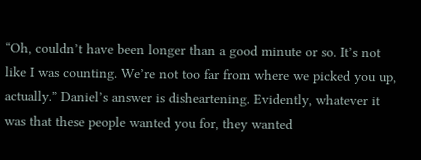“Oh, couldn’t have been longer than a good minute or so. It’s not like I was counting. We’re not too far from where we picked you up, actually.” Daniel’s answer is disheartening. Evidently, whatever it was that these people wanted you for, they wanted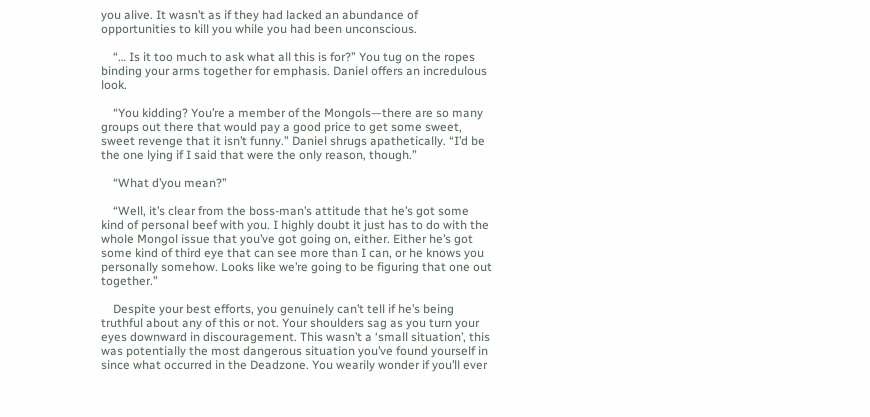you alive. It wasn’t as if they had lacked an abundance of opportunities to kill you while you had been unconscious.

    “… Is it too much to ask what all this is for?” You tug on the ropes binding your arms together for emphasis. Daniel offers an incredulous look.

    “You kidding? You’re a member of the Mongols—there are so many groups out there that would pay a good price to get some sweet, sweet revenge that it isn’t funny.” Daniel shrugs apathetically. “I’d be the one lying if I said that were the only reason, though.”

    “What d’you mean?”

    “Well, it’s clear from the boss-man’s attitude that he’s got some kind of personal beef with you. I highly doubt it just has to do with the whole Mongol issue that you’ve got going on, either. Either he’s got some kind of third eye that can see more than I can, or he knows you personally somehow. Looks like we’re going to be figuring that one out together.”

    Despite your best efforts, you genuinely can’t tell if he’s being truthful about any of this or not. Your shoulders sag as you turn your eyes downward in discouragement. This wasn’t a ‘small situation’, this was potentially the most dangerous situation you’ve found yourself in since what occurred in the Deadzone. You wearily wonder if you’ll ever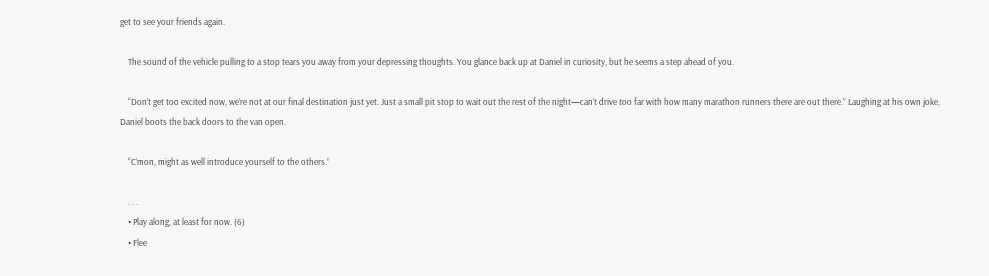get to see your friends again.

    The sound of the vehicle pulling to a stop tears you away from your depressing thoughts. You glance back up at Daniel in curiosity, but he seems a step ahead of you.

    “Don’t get too excited now, we’re not at our final destination just yet. Just a small pit stop to wait out the rest of the night—can’t drive too far with how many marathon runners there are out there.” Laughing at his own joke, Daniel boots the back doors to the van open.

    “C’mon, might as well introduce yourself to the others.”

    . . .
    • Play along, at least for now. (6)
    • Flee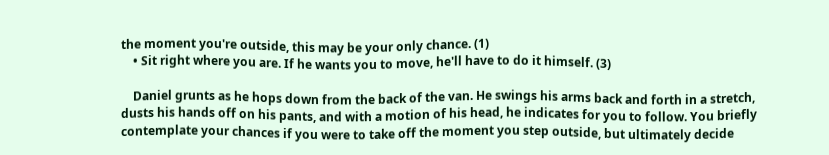the moment you're outside, this may be your only chance. (1)
    • Sit right where you are. If he wants you to move, he'll have to do it himself. (3)

    Daniel grunts as he hops down from the back of the van. He swings his arms back and forth in a stretch, dusts his hands off on his pants, and with a motion of his head, he indicates for you to follow. You briefly contemplate your chances if you were to take off the moment you step outside, but ultimately decide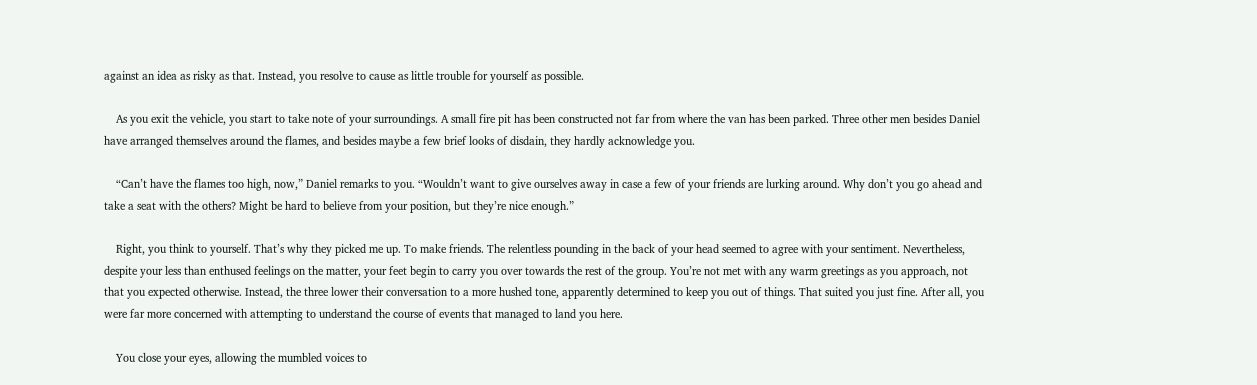against an idea as risky as that. Instead, you resolve to cause as little trouble for yourself as possible.

    As you exit the vehicle, you start to take note of your surroundings. A small fire pit has been constructed not far from where the van has been parked. Three other men besides Daniel have arranged themselves around the flames, and besides maybe a few brief looks of disdain, they hardly acknowledge you.

    “Can’t have the flames too high, now,” Daniel remarks to you. “Wouldn’t want to give ourselves away in case a few of your friends are lurking around. Why don’t you go ahead and take a seat with the others? Might be hard to believe from your position, but they’re nice enough.”

    Right, you think to yourself. That’s why they picked me up. To make friends. The relentless pounding in the back of your head seemed to agree with your sentiment. Nevertheless, despite your less than enthused feelings on the matter, your feet begin to carry you over towards the rest of the group. You’re not met with any warm greetings as you approach, not that you expected otherwise. Instead, the three lower their conversation to a more hushed tone, apparently determined to keep you out of things. That suited you just fine. After all, you were far more concerned with attempting to understand the course of events that managed to land you here.

    You close your eyes, allowing the mumbled voices to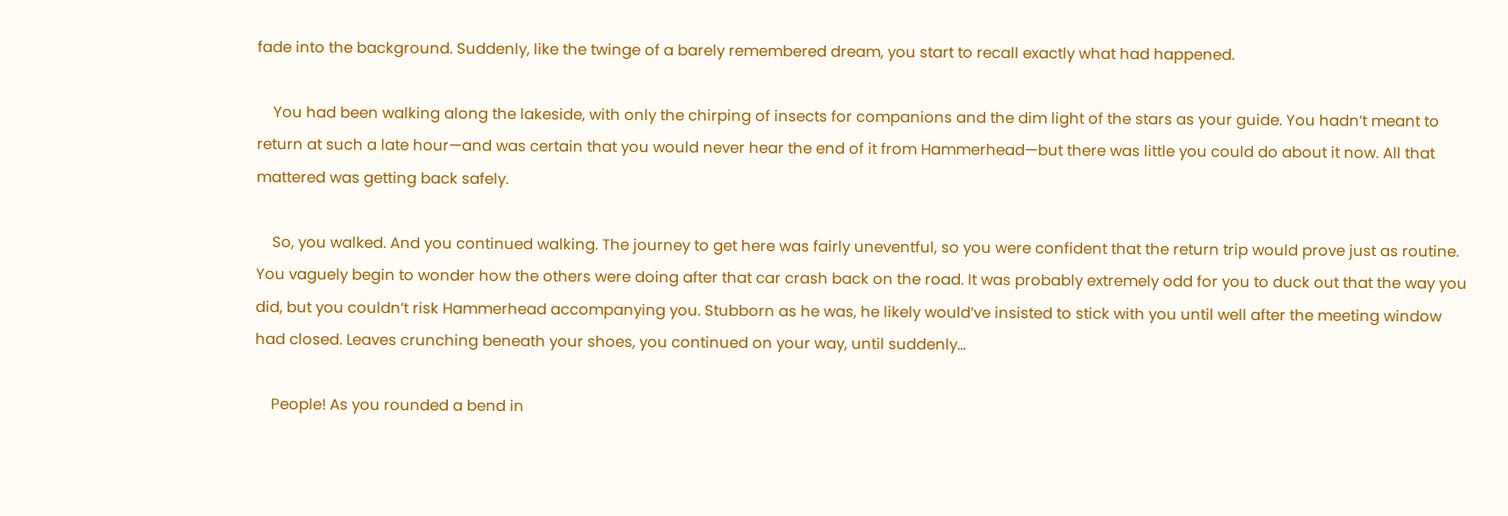fade into the background. Suddenly, like the twinge of a barely remembered dream, you start to recall exactly what had happened.

    You had been walking along the lakeside, with only the chirping of insects for companions and the dim light of the stars as your guide. You hadn’t meant to return at such a late hour—and was certain that you would never hear the end of it from Hammerhead—but there was little you could do about it now. All that mattered was getting back safely.

    So, you walked. And you continued walking. The journey to get here was fairly uneventful, so you were confident that the return trip would prove just as routine. You vaguely begin to wonder how the others were doing after that car crash back on the road. It was probably extremely odd for you to duck out that the way you did, but you couldn’t risk Hammerhead accompanying you. Stubborn as he was, he likely would’ve insisted to stick with you until well after the meeting window had closed. Leaves crunching beneath your shoes, you continued on your way, until suddenly…

    People! As you rounded a bend in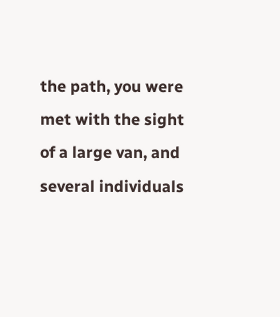the path, you were met with the sight of a large van, and several individuals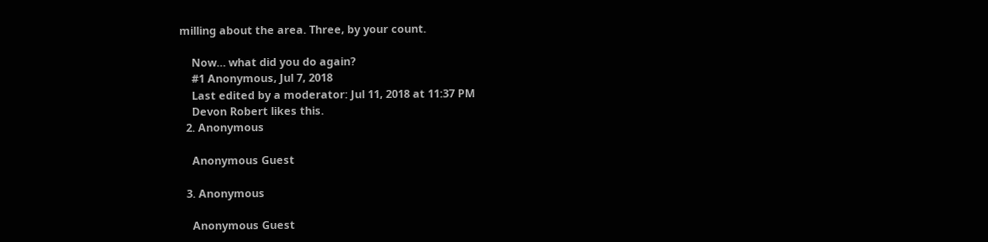milling about the area. Three, by your count.

    Now… what did you do again?
    #1 Anonymous, Jul 7, 2018
    Last edited by a moderator: Jul 11, 2018 at 11:37 PM
    Devon Robert likes this.
  2. Anonymous

    Anonymous Guest

  3. Anonymous

    Anonymous Guest